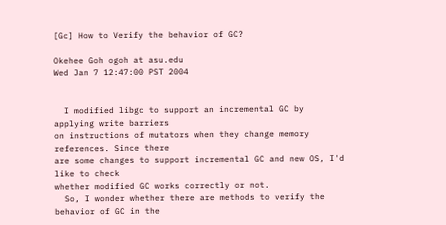[Gc] How to Verify the behavior of GC?

Okehee Goh ogoh at asu.edu
Wed Jan 7 12:47:00 PST 2004


  I modified libgc to support an incremental GC by applying write barriers
on instructions of mutators when they change memory references. Since there
are some changes to support incremental GC and new OS, I'd like to check
whether modified GC works correctly or not.
  So, I wonder whether there are methods to verify the behavior of GC in the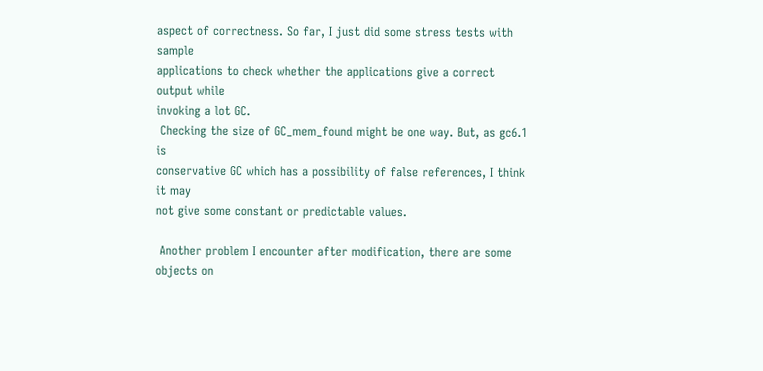aspect of correctness. So far, I just did some stress tests with sample
applications to check whether the applications give a correct output while
invoking a lot GC.
 Checking the size of GC_mem_found might be one way. But, as gc6.1 is
conservative GC which has a possibility of false references, I think it may
not give some constant or predictable values.

 Another problem I encounter after modification, there are some objects on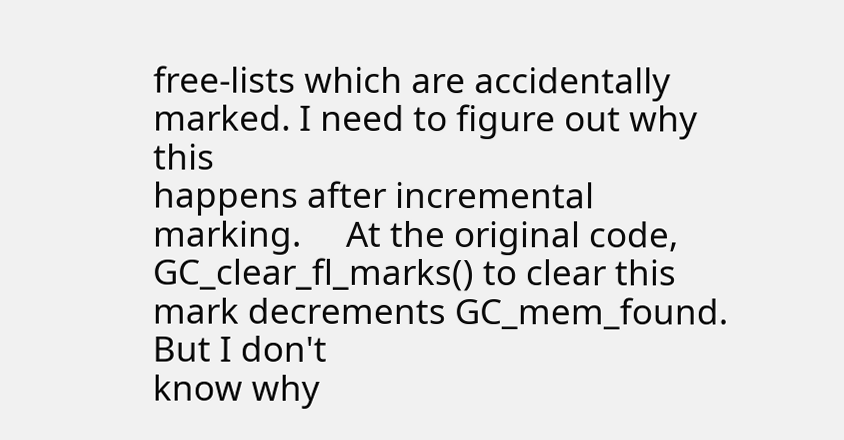free-lists which are accidentally marked. I need to figure out why this
happens after incremental marking.     At the original code,
GC_clear_fl_marks() to clear this mark decrements GC_mem_found. But I don't
know why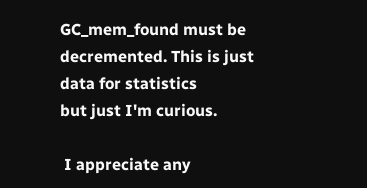GC_mem_found must be decremented. This is just data for statistics
but just I'm curious.

 I appreciate any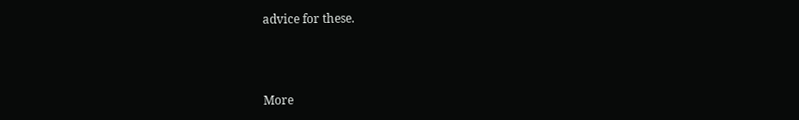advice for these.



More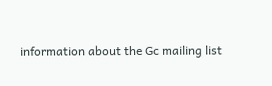information about the Gc mailing list